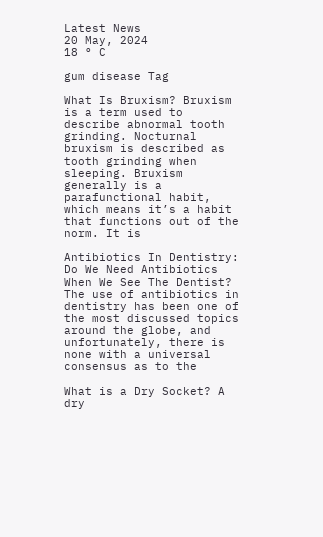Latest News
20 May, 2024
18 ° C

gum disease Tag

What Is Bruxism? Bruxism is a term used to describe abnormal tooth grinding. Nocturnal bruxism is described as tooth grinding when sleeping. Bruxism generally is a parafunctional habit, which means it’s a habit that functions out of the norm. It is

Antibiotics In Dentistry: Do We Need Antibiotics When We See The Dentist? The use of antibiotics in dentistry has been one of the most discussed topics around the globe, and unfortunately, there is none with a universal consensus as to the

What is a Dry Socket? A dry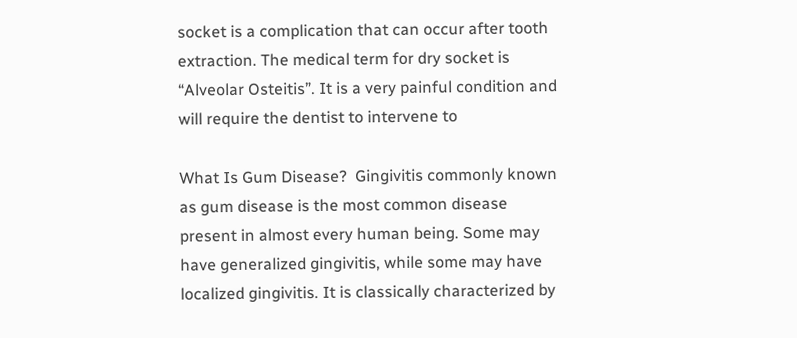socket is a complication that can occur after tooth extraction. The medical term for dry socket is “Alveolar Osteitis”. It is a very painful condition and will require the dentist to intervene to

What Is Gum Disease?  Gingivitis commonly known as gum disease is the most common disease present in almost every human being. Some may have generalized gingivitis, while some may have localized gingivitis. It is classically characterized by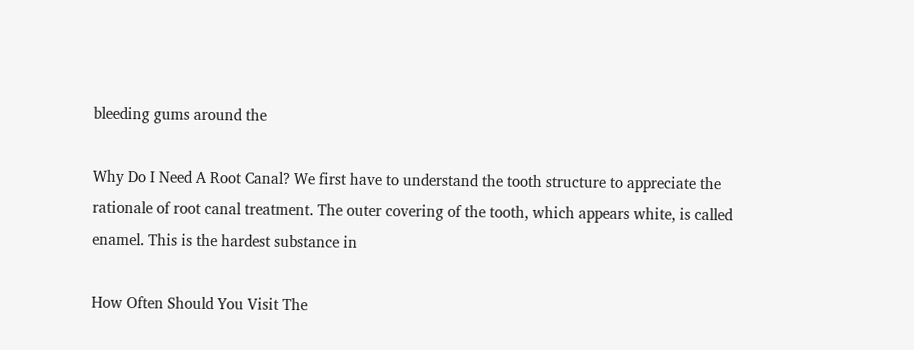bleeding gums around the

Why Do I Need A Root Canal? We first have to understand the tooth structure to appreciate the rationale of root canal treatment. The outer covering of the tooth, which appears white, is called enamel. This is the hardest substance in

How Often Should You Visit The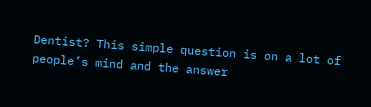Dentist? This simple question is on a lot of people’s mind and the answer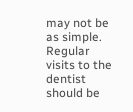may not be as simple. Regular visits to the dentist should be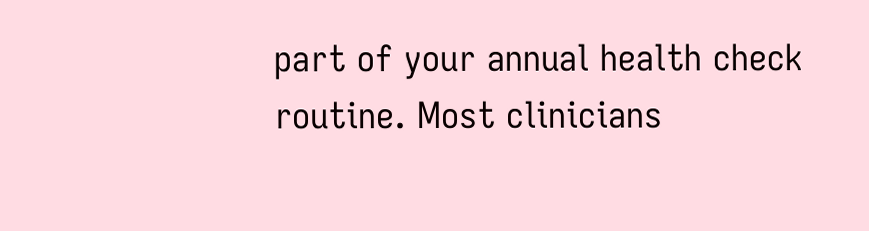part of your annual health check routine. Most clinicians